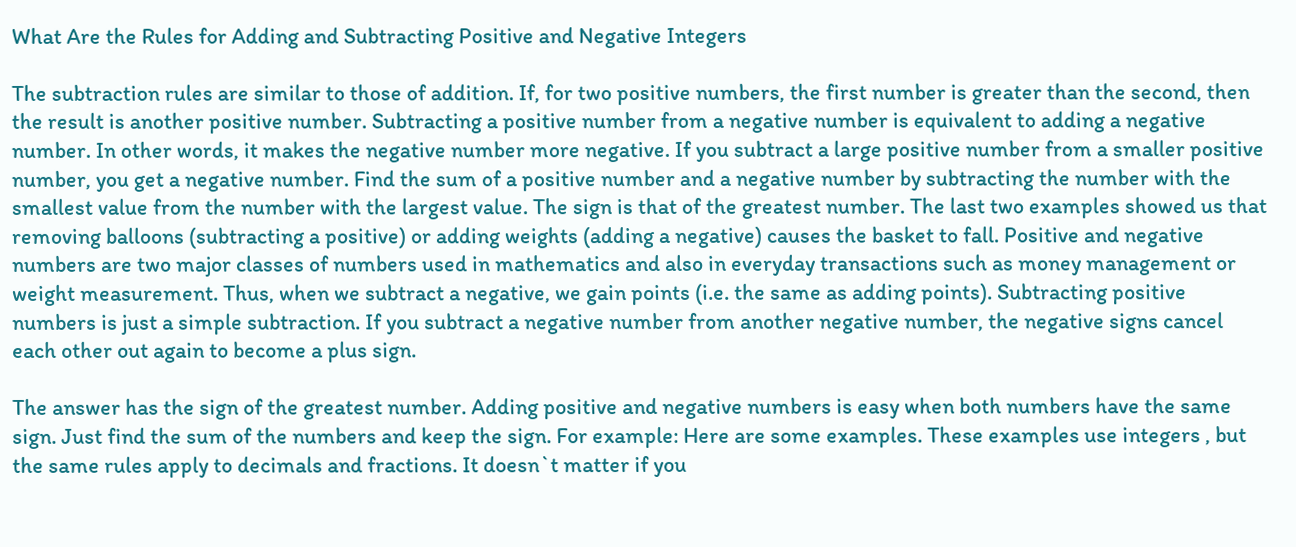What Are the Rules for Adding and Subtracting Positive and Negative Integers

The subtraction rules are similar to those of addition. If, for two positive numbers, the first number is greater than the second, then the result is another positive number. Subtracting a positive number from a negative number is equivalent to adding a negative number. In other words, it makes the negative number more negative. If you subtract a large positive number from a smaller positive number, you get a negative number. Find the sum of a positive number and a negative number by subtracting the number with the smallest value from the number with the largest value. The sign is that of the greatest number. The last two examples showed us that removing balloons (subtracting a positive) or adding weights (adding a negative) causes the basket to fall. Positive and negative numbers are two major classes of numbers used in mathematics and also in everyday transactions such as money management or weight measurement. Thus, when we subtract a negative, we gain points (i.e. the same as adding points). Subtracting positive numbers is just a simple subtraction. If you subtract a negative number from another negative number, the negative signs cancel each other out again to become a plus sign.

The answer has the sign of the greatest number. Adding positive and negative numbers is easy when both numbers have the same sign. Just find the sum of the numbers and keep the sign. For example: Here are some examples. These examples use integers , but the same rules apply to decimals and fractions. It doesn`t matter if you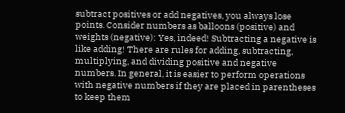subtract positives or add negatives, you always lose points. Consider numbers as balloons (positive) and weights (negative): Yes, indeed! Subtracting a negative is like adding! There are rules for adding, subtracting, multiplying, and dividing positive and negative numbers. In general, it is easier to perform operations with negative numbers if they are placed in parentheses to keep them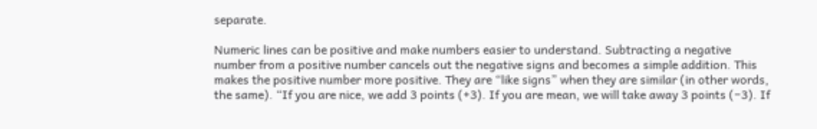separate.

Numeric lines can be positive and make numbers easier to understand. Subtracting a negative number from a positive number cancels out the negative signs and becomes a simple addition. This makes the positive number more positive. They are “like signs” when they are similar (in other words, the same). “If you are nice, we add 3 points (+3). If you are mean, we will take away 3 points (−3). If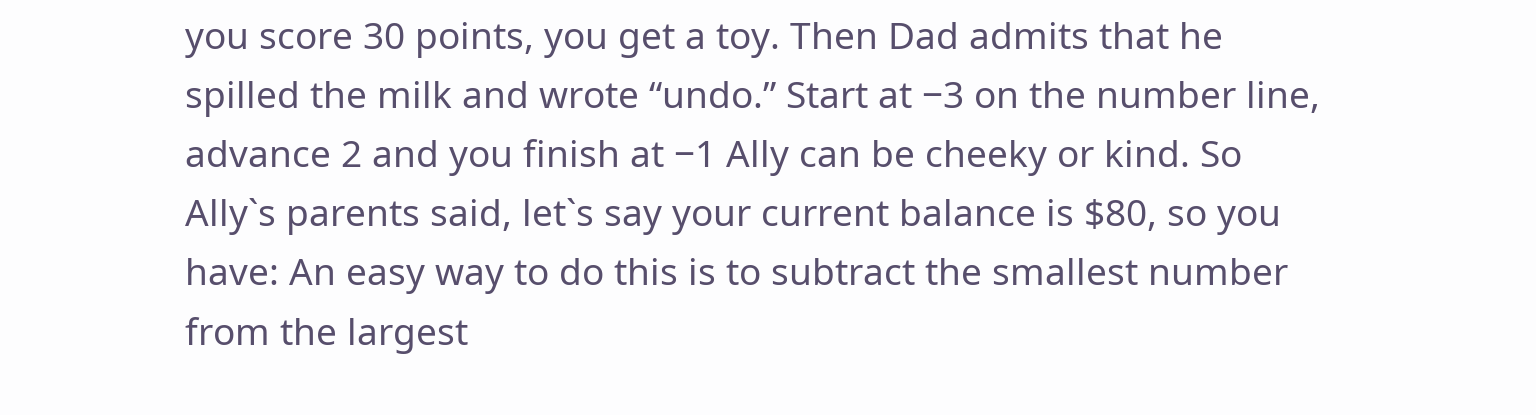you score 30 points, you get a toy. Then Dad admits that he spilled the milk and wrote “undo.” Start at −3 on the number line, advance 2 and you finish at −1 Ally can be cheeky or kind. So Ally`s parents said, let`s say your current balance is $80, so you have: An easy way to do this is to subtract the smallest number from the largest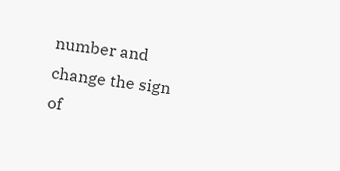number and change the sign of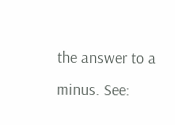the answer to a minus. See: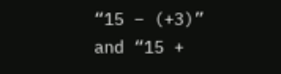“15 − (+3)” and “15 +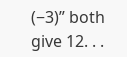(−3)” both give 12. . .